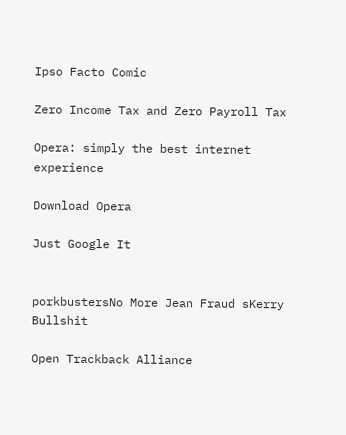Ipso Facto Comic

Zero Income Tax and Zero Payroll Tax

Opera: simply the best internet experience

Download Opera

Just Google It


porkbustersNo More Jean Fraud sKerry Bullshit

Open Trackback Alliance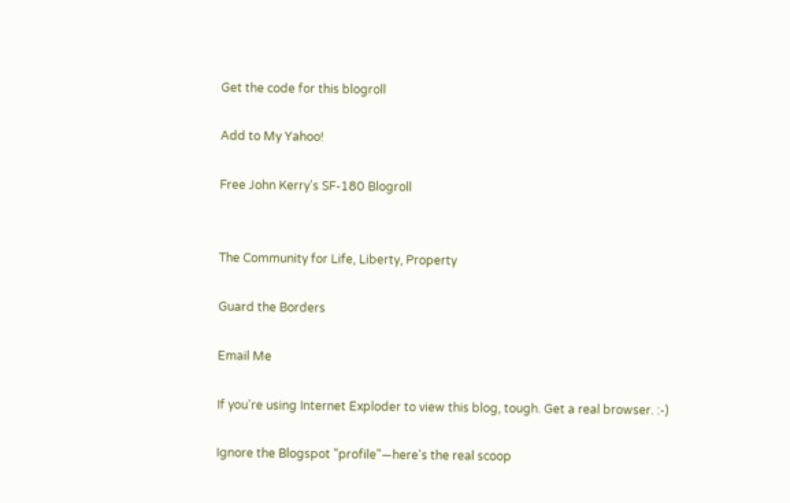Get the code for this blogroll

Add to My Yahoo!

Free John Kerry's SF-180 Blogroll


The Community for Life, Liberty, Property

Guard the Borders

Email Me

If you're using Internet Exploder to view this blog, tough. Get a real browser. :-)

Ignore the Blogspot "profile"—here's the real scoop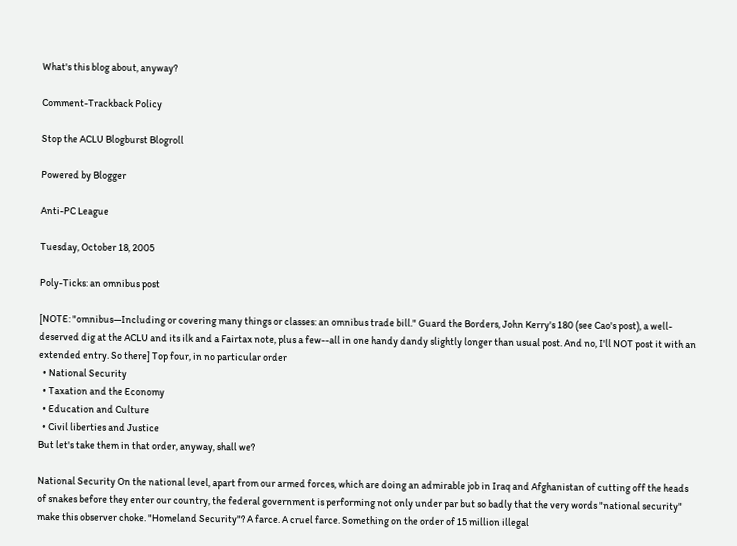What's this blog about, anyway?

Comment-Trackback Policy

Stop the ACLU Blogburst Blogroll

Powered by Blogger

Anti-PC League

Tuesday, October 18, 2005

Poly-Ticks: an omnibus post

[NOTE: "omnibus—Including or covering many things or classes: an omnibus trade bill." Guard the Borders, John Kerry's 180 (see Cao's post), a well-deserved dig at the ACLU and its ilk and a Fairtax note, plus a few--all in one handy dandy slightly longer than usual post. And no, I'll NOT post it with an extended entry. So there] Top four, in no particular order
  • National Security
  • Taxation and the Economy
  • Education and Culture
  • Civil liberties and Justice
But let's take them in that order, anyway, shall we?

National Security On the national level, apart from our armed forces, which are doing an admirable job in Iraq and Afghanistan of cutting off the heads of snakes before they enter our country, the federal government is performing not only under par but so badly that the very words "national security" make this observer choke. "Homeland Security"? A farce. A cruel farce. Something on the order of 15 million illegal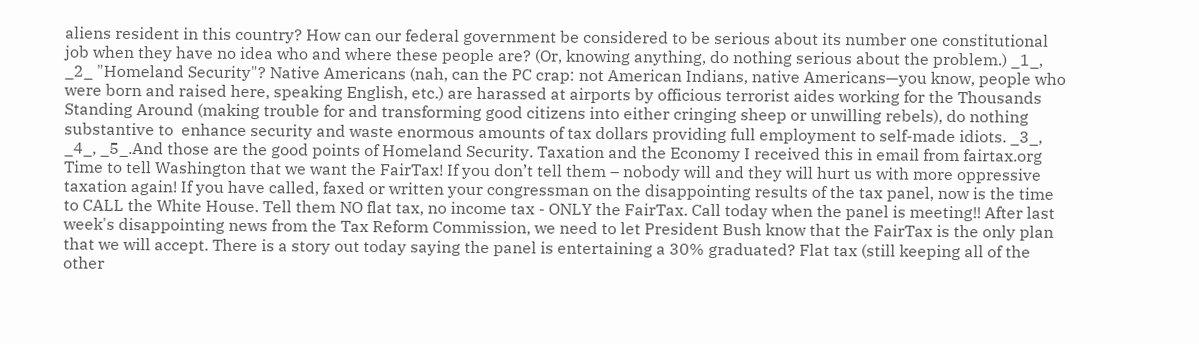aliens resident in this country? How can our federal government be considered to be serious about its number one constitutional job when they have no idea who and where these people are? (Or, knowing anything, do nothing serious about the problem.) _1_, _2_ "Homeland Security"? Native Americans (nah, can the PC crap: not American Indians, native Americans—you know, people who were born and raised here, speaking English, etc.) are harassed at airports by officious terrorist aides working for the Thousands Standing Around (making trouble for and transforming good citizens into either cringing sheep or unwilling rebels), do nothing substantive to  enhance security and waste enormous amounts of tax dollars providing full employment to self-made idiots. _3_, _4_, _5_.And those are the good points of Homeland Security. Taxation and the Economy I received this in email from fairtax.org
Time to tell Washington that we want the FairTax! If you don’t tell them – nobody will and they will hurt us with more oppressive taxation again! If you have called, faxed or written your congressman on the disappointing results of the tax panel, now is the time to CALL the White House. Tell them NO flat tax, no income tax - ONLY the FairTax. Call today when the panel is meeting!! After last week's disappointing news from the Tax Reform Commission, we need to let President Bush know that the FairTax is the only plan that we will accept. There is a story out today saying the panel is entertaining a 30% graduated? Flat tax (still keeping all of the other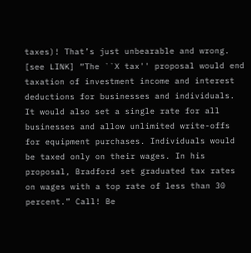taxes)! That’s just unbearable and wrong. [see LINK] “The ``X tax'' proposal would end taxation of investment income and interest deductions for businesses and individuals. It would also set a single rate for all businesses and allow unlimited write-offs for equipment purchases. Individuals would be taxed only on their wages. In his proposal, Bradford set graduated tax rates on wages with a top rate of less than 30 percent.” Call! Be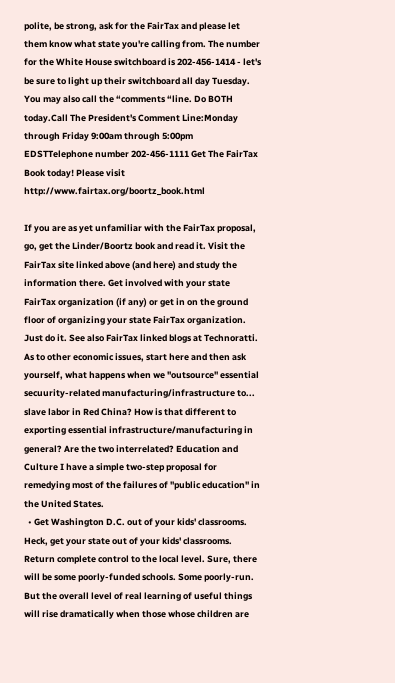polite, be strong, ask for the FairTax and please let them know what state you're calling from. The number for the White House switchboard is 202-456-1414 - let's be sure to light up their switchboard all day Tuesday. You may also call the “comments “line. Do BOTH today.Call The President's Comment Line:Monday through Friday 9:00am through 5:00pm EDSTTelephone number 202-456-1111 Get The FairTax Book today! Please visit http://www.fairtax.org/boortz_book.html

If you are as yet unfamiliar with the FairTax proposal, go, get the Linder/Boortz book and read it. Visit the FairTax site linked above (and here) and study the information there. Get involved with your state FairTax organization (if any) or get in on the ground floor of organizing your state FairTax organization. Just do it. See also FairTax linked blogs at Technoratti. As to other economic issues, start here and then ask yourself, what happens when we "outsource" essential secuurity-related manufacturing/infrastructure to... slave labor in Red China? How is that different to exporting essential infrastructure/manufacturing in general? Are the two interrelated? Education and Culture I have a simple two-step proposal for remedying most of the failures of "public education" in the United States.
  • Get Washington D.C. out of your kids' classrooms. Heck, get your state out of your kids' classrooms. Return complete control to the local level. Sure, there will be some poorly-funded schools. Some poorly-run. But the overall level of real learning of useful things will rise dramatically when those whose children are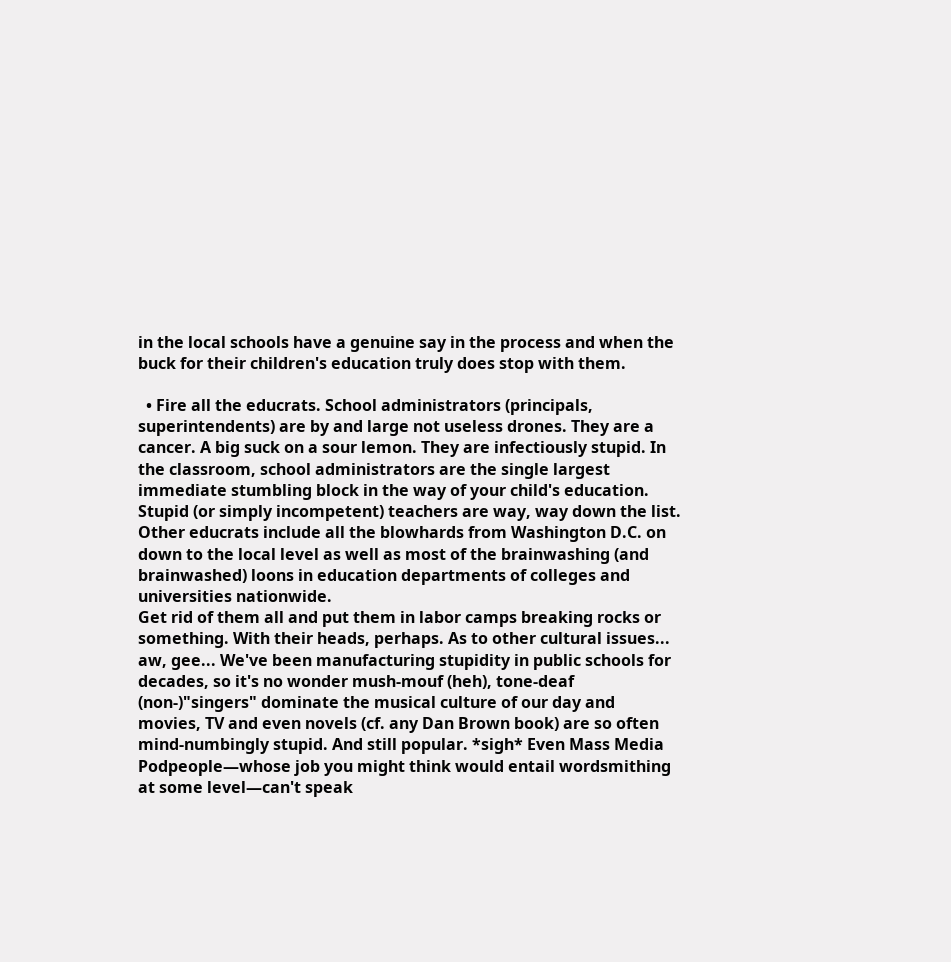in the local schools have a genuine say in the process and when the buck for their children's education truly does stop with them.

  • Fire all the educrats. School administrators (principals, superintendents) are by and large not useless drones. They are a cancer. A big suck on a sour lemon. They are infectiously stupid. In the classroom, school administrators are the single largest immediate stumbling block in the way of your child's education. Stupid (or simply incompetent) teachers are way, way down the list. Other educrats include all the blowhards from Washington D.C. on down to the local level as well as most of the brainwashing (and brainwashed) loons in education departments of colleges and universities nationwide.
Get rid of them all and put them in labor camps breaking rocks or something. With their heads, perhaps. As to other cultural issues... aw, gee... We've been manufacturing stupidity in public schools for decades, so it's no wonder mush-mouf (heh), tone-deaf (non-)"singers" dominate the musical culture of our day and movies, TV and even novels (cf. any Dan Brown book) are so often mind-numbingly stupid. And still popular. *sigh* Even Mass Media Podpeople—whose job you might think would entail wordsmithing at some level—can't speak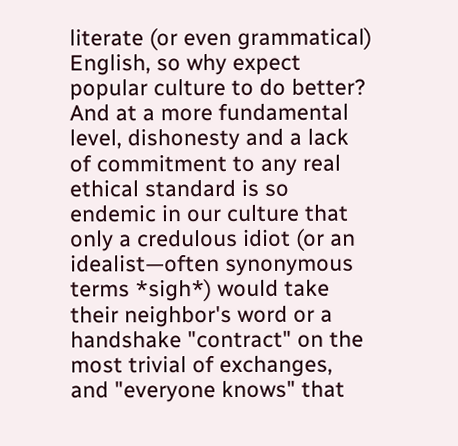literate (or even grammatical) English, so why expect popular culture to do better? And at a more fundamental level, dishonesty and a lack of commitment to any real ethical standard is so endemic in our culture that only a credulous idiot (or an idealist—often synonymous terms *sigh*) would take their neighbor's word or a handshake "contract" on the most trivial of exchanges, and "everyone knows" that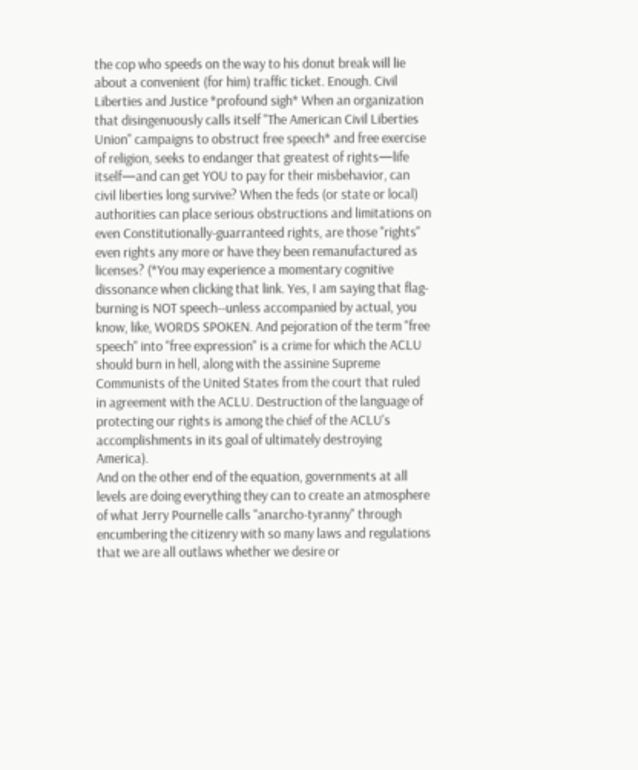the cop who speeds on the way to his donut break will lie about a convenient (for him) traffic ticket. Enough. Civil Liberties and Justice *profound sigh* When an organization that disingenuously calls itself "The American Civil Liberties Union" campaigns to obstruct free speech* and free exercise of religion, seeks to endanger that greatest of rights—life itself—and can get YOU to pay for their misbehavior, can civil liberties long survive? When the feds (or state or local) authorities can place serious obstructions and limitations on even Constitutionally-guarranteed rights, are those "rights" even rights any more or have they been remanufactured as licenses? (*You may experience a momentary cognitive dissonance when clicking that link. Yes, I am saying that flag-burning is NOT speech--unless accompanied by actual, you know, like, WORDS SPOKEN. And pejoration of the term "free speech" into "free expression" is a crime for which the ACLU should burn in hell, along with the assinine Supreme Communists of the United States from the court that ruled in agreement with the ACLU. Destruction of the language of protecting our rights is among the chief of the ACLU's accomplishments in its goal of ultimately destroying America).
And on the other end of the equation, governments at all levels are doing everything they can to create an atmosphere of what Jerry Pournelle calls "anarcho-tyranny" through encumbering the citizenry with so many laws and regulations that we are all outlaws whether we desire or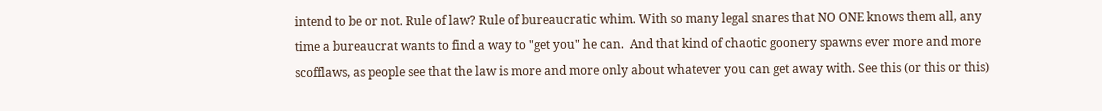intend to be or not. Rule of law? Rule of bureaucratic whim. With so many legal snares that NO ONE knows them all, any time a bureaucrat wants to find a way to "get you" he can.  And that kind of chaotic goonery spawns ever more and more scofflaws, as people see that the law is more and more only about whatever you can get away with. See this (or this or this)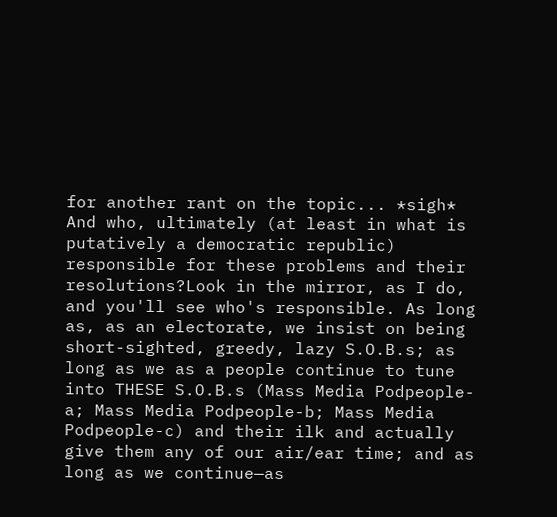for another rant on the topic... *sigh* And who, ultimately (at least in what is putatively a democratic republic) responsible for these problems and their resolutions?Look in the mirror, as I do, and you'll see who's responsible. As long as, as an electorate, we insist on being short-sighted, greedy, lazy S.O.B.s; as long as we as a people continue to tune into THESE S.O.B.s (Mass Media Podpeople-a; Mass Media Podpeople-b; Mass Media Podpeople-c) and their ilk and actually give them any of our air/ear time; and as long as we continue—as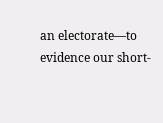an electorate—to evidence our short-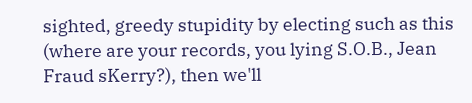sighted, greedy stupidity by electing such as this (where are your records, you lying S.O.B., Jean Fraud sKerry?), then we'll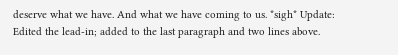deserve what we have. And what we have coming to us. *sigh* Update: Edited the lead-in; added to the last paragraph and two lines above.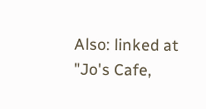Also: linked at "Jo's Cafe,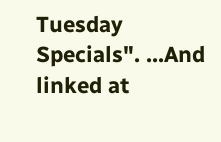Tuesday Specials". ...And linked at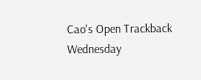Cao's Open Trackback Wednesday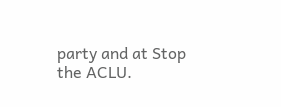party and at Stop the ACLU.